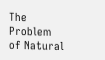The Problem of Natural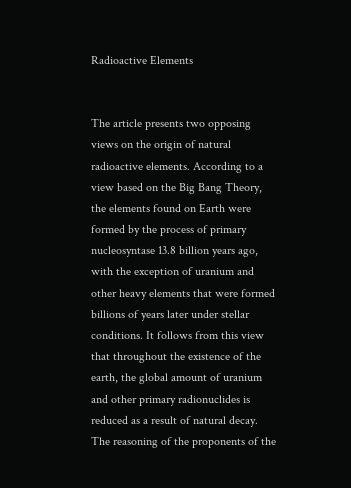Radioactive Elements


The article presents two opposing views on the origin of natural radioactive elements. According to a view based on the Big Bang Theory, the elements found on Earth were formed by the process of primary nucleosyntase 13.8 billion years ago, with the exception of uranium and other heavy elements that were formed billions of years later under stellar conditions. It follows from this view that throughout the existence of the earth, the global amount of uranium and other primary radionuclides is reduced as a result of natural decay. The reasoning of the proponents of the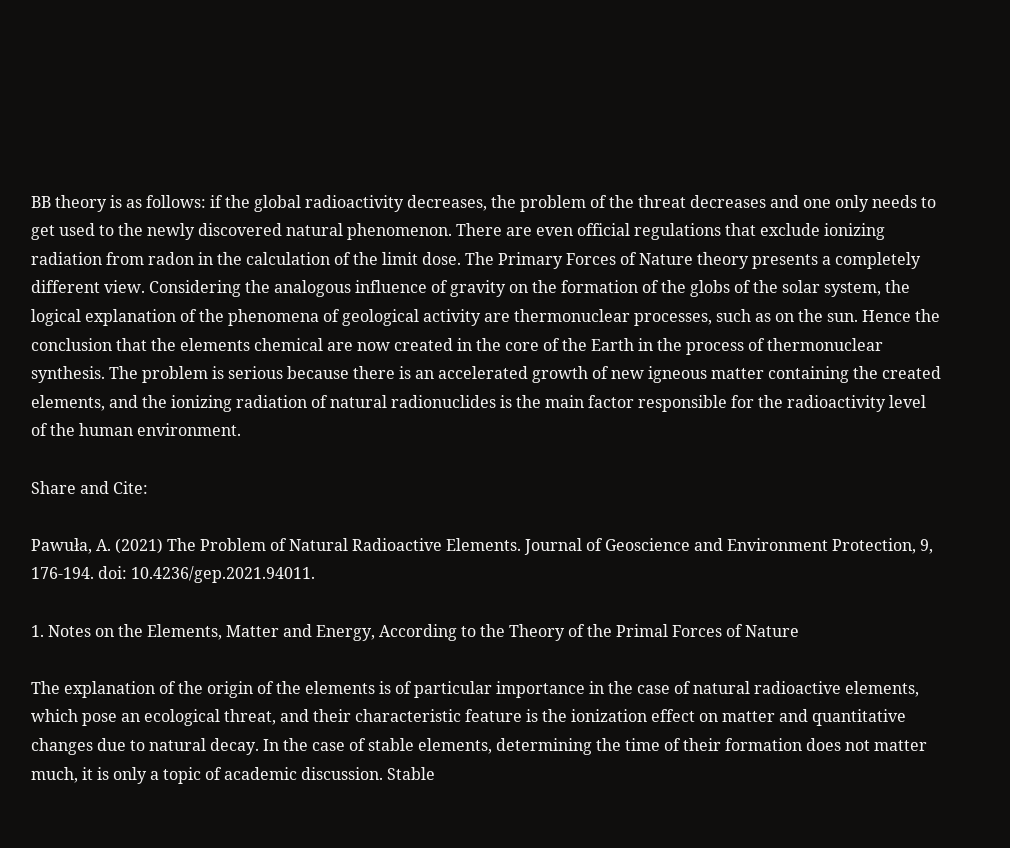BB theory is as follows: if the global radioactivity decreases, the problem of the threat decreases and one only needs to get used to the newly discovered natural phenomenon. There are even official regulations that exclude ionizing radiation from radon in the calculation of the limit dose. The Primary Forces of Nature theory presents a completely different view. Considering the analogous influence of gravity on the formation of the globs of the solar system, the logical explanation of the phenomena of geological activity are thermonuclear processes, such as on the sun. Hence the conclusion that the elements chemical are now created in the core of the Earth in the process of thermonuclear synthesis. The problem is serious because there is an accelerated growth of new igneous matter containing the created elements, and the ionizing radiation of natural radionuclides is the main factor responsible for the radioactivity level of the human environment.

Share and Cite:

Pawuła, A. (2021) The Problem of Natural Radioactive Elements. Journal of Geoscience and Environment Protection, 9, 176-194. doi: 10.4236/gep.2021.94011.

1. Notes on the Elements, Matter and Energy, According to the Theory of the Primal Forces of Nature

The explanation of the origin of the elements is of particular importance in the case of natural radioactive elements, which pose an ecological threat, and their characteristic feature is the ionization effect on matter and quantitative changes due to natural decay. In the case of stable elements, determining the time of their formation does not matter much, it is only a topic of academic discussion. Stable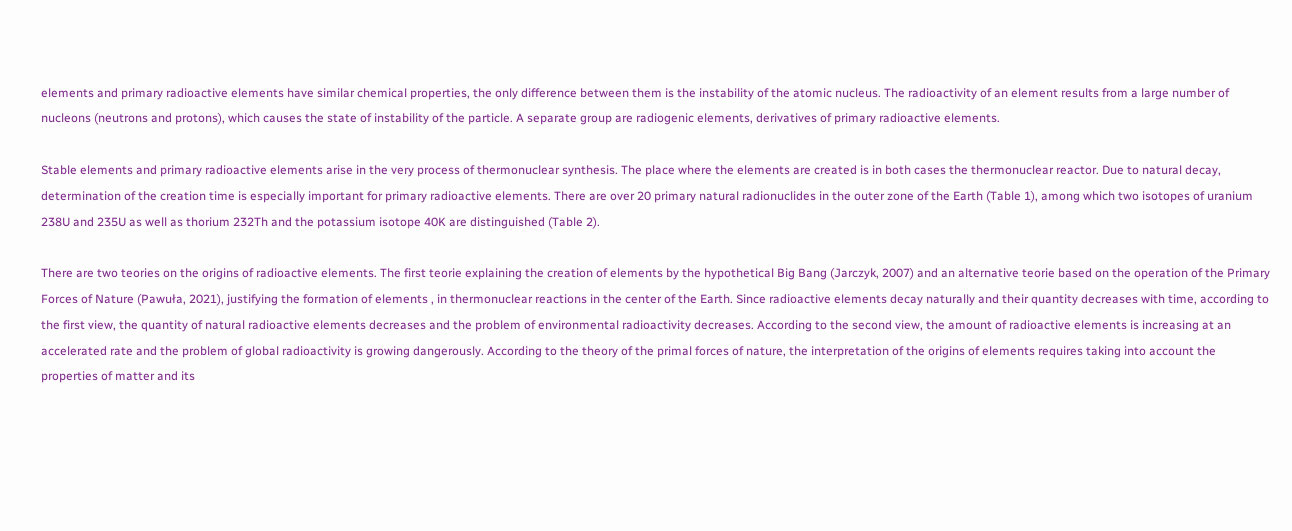elements and primary radioactive elements have similar chemical properties, the only difference between them is the instability of the atomic nucleus. The radioactivity of an element results from a large number of nucleons (neutrons and protons), which causes the state of instability of the particle. A separate group are radiogenic elements, derivatives of primary radioactive elements.

Stable elements and primary radioactive elements arise in the very process of thermonuclear synthesis. The place where the elements are created is in both cases the thermonuclear reactor. Due to natural decay, determination of the creation time is especially important for primary radioactive elements. There are over 20 primary natural radionuclides in the outer zone of the Earth (Table 1), among which two isotopes of uranium 238U and 235U as well as thorium 232Th and the potassium isotope 40K are distinguished (Table 2).

There are two teories on the origins of radioactive elements. The first teorie explaining the creation of elements by the hypothetical Big Bang (Jarczyk, 2007) and an alternative teorie based on the operation of the Primary Forces of Nature (Pawuła, 2021), justifying the formation of elements , in thermonuclear reactions in the center of the Earth. Since radioactive elements decay naturally and their quantity decreases with time, according to the first view, the quantity of natural radioactive elements decreases and the problem of environmental radioactivity decreases. According to the second view, the amount of radioactive elements is increasing at an accelerated rate and the problem of global radioactivity is growing dangerously. According to the theory of the primal forces of nature, the interpretation of the origins of elements requires taking into account the properties of matter and its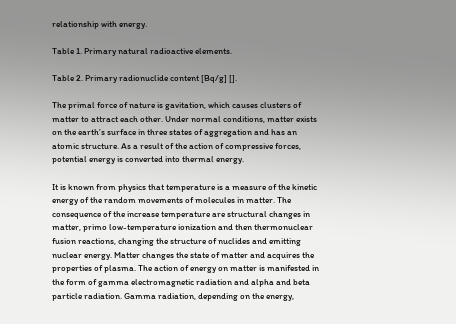relationship with energy.

Table 1. Primary natural radioactive elements.

Table 2. Primary radionuclide content [Bq/g] [].

The primal force of nature is gavitation, which causes clusters of matter to attract each other. Under normal conditions, matter exists on the earth’s surface in three states of aggregation and has an atomic structure. As a result of the action of compressive forces, potential energy is converted into thermal energy.

It is known from physics that temperature is a measure of the kinetic energy of the random movements of molecules in matter. The consequence of the increase temperature are structural changes in matter, primo low-temperature ionization and then thermonuclear fusion reactions, changing the structure of nuclides and emitting nuclear energy. Matter changes the state of matter and acquires the properties of plasma. The action of energy on matter is manifested in the form of gamma electromagnetic radiation and alpha and beta particle radiation. Gamma radiation, depending on the energy,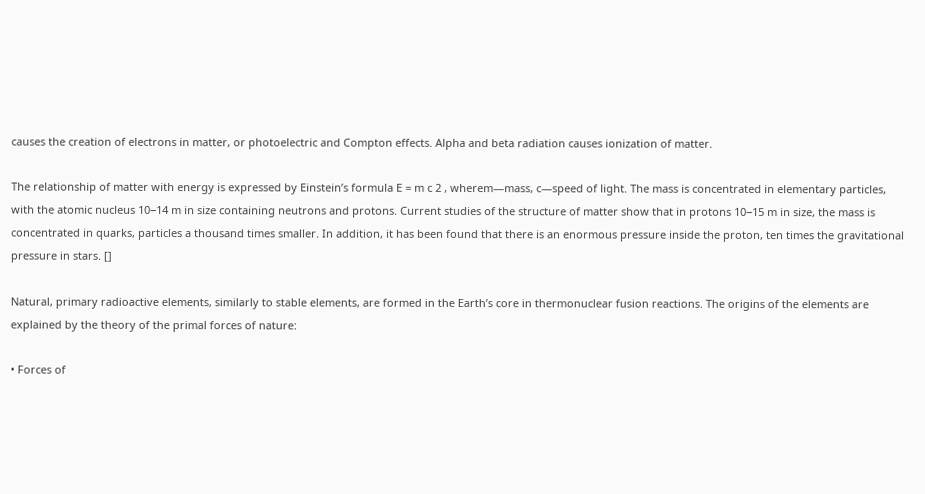causes the creation of electrons in matter, or photoelectric and Compton effects. Alpha and beta radiation causes ionization of matter.

The relationship of matter with energy is expressed by Einstein’s formula E = m c 2 , wherem—mass, c—speed of light. The mass is concentrated in elementary particles, with the atomic nucleus 10−14 m in size containing neutrons and protons. Current studies of the structure of matter show that in protons 10−15 m in size, the mass is concentrated in quarks, particles a thousand times smaller. In addition, it has been found that there is an enormous pressure inside the proton, ten times the gravitational pressure in stars. []

Natural, primary radioactive elements, similarly to stable elements, are formed in the Earth’s core in thermonuclear fusion reactions. The origins of the elements are explained by the theory of the primal forces of nature:

• Forces of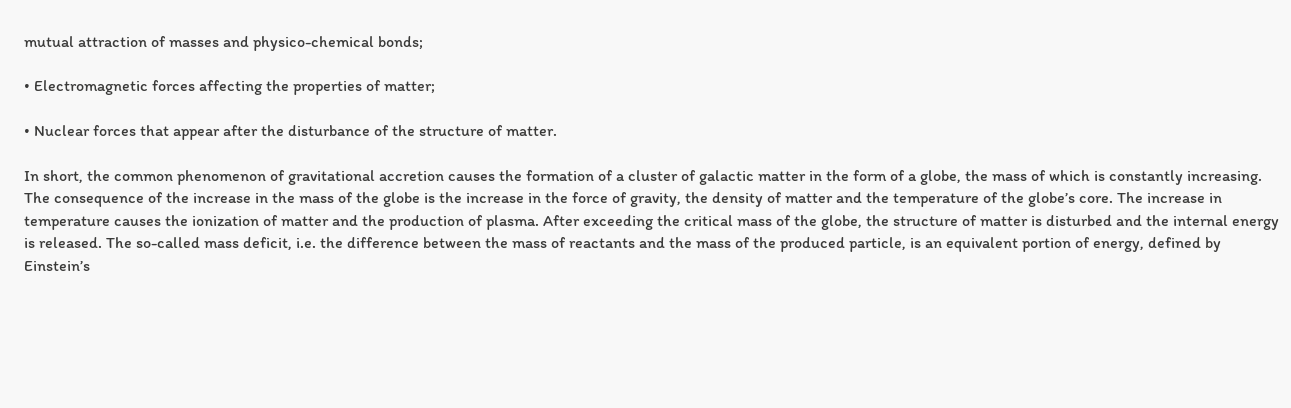mutual attraction of masses and physico-chemical bonds;

• Electromagnetic forces affecting the properties of matter;

• Nuclear forces that appear after the disturbance of the structure of matter.

In short, the common phenomenon of gravitational accretion causes the formation of a cluster of galactic matter in the form of a globe, the mass of which is constantly increasing. The consequence of the increase in the mass of the globe is the increase in the force of gravity, the density of matter and the temperature of the globe’s core. The increase in temperature causes the ionization of matter and the production of plasma. After exceeding the critical mass of the globe, the structure of matter is disturbed and the internal energy is released. The so-called mass deficit, i.e. the difference between the mass of reactants and the mass of the produced particle, is an equivalent portion of energy, defined by Einstein’s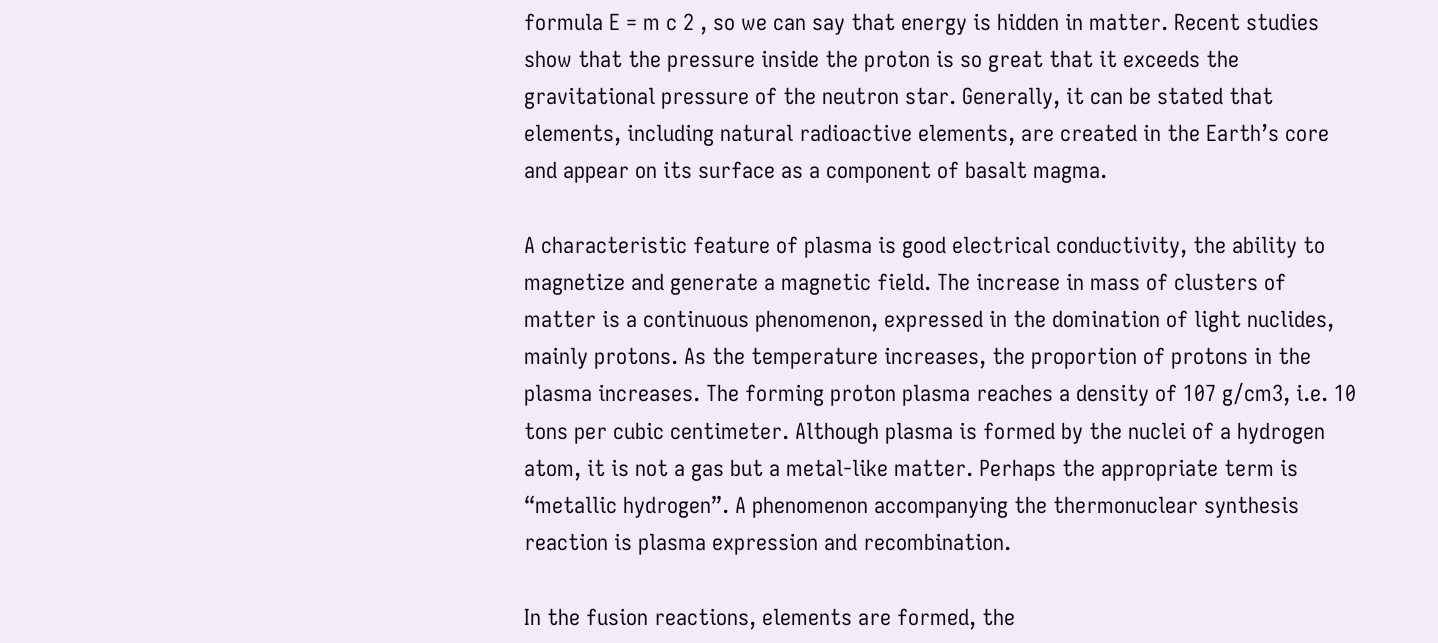formula E = m c 2 , so we can say that energy is hidden in matter. Recent studies show that the pressure inside the proton is so great that it exceeds the gravitational pressure of the neutron star. Generally, it can be stated that elements, including natural radioactive elements, are created in the Earth’s core and appear on its surface as a component of basalt magma.

A characteristic feature of plasma is good electrical conductivity, the ability to magnetize and generate a magnetic field. The increase in mass of clusters of matter is a continuous phenomenon, expressed in the domination of light nuclides, mainly protons. As the temperature increases, the proportion of protons in the plasma increases. The forming proton plasma reaches a density of 107 g/cm3, i.e. 10 tons per cubic centimeter. Although plasma is formed by the nuclei of a hydrogen atom, it is not a gas but a metal-like matter. Perhaps the appropriate term is “metallic hydrogen”. A phenomenon accompanying the thermonuclear synthesis reaction is plasma expression and recombination.

In the fusion reactions, elements are formed, the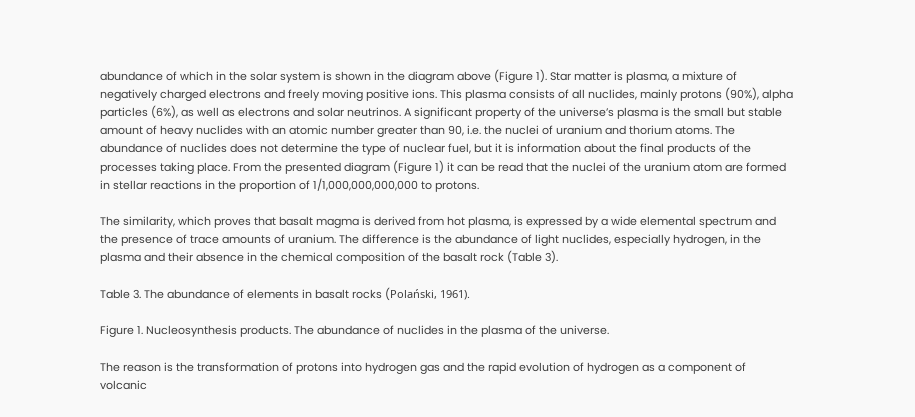abundance of which in the solar system is shown in the diagram above (Figure 1). Star matter is plasma, a mixture of negatively charged electrons and freely moving positive ions. This plasma consists of all nuclides, mainly protons (90%), alpha particles (6%), as well as electrons and solar neutrinos. A significant property of the universe’s plasma is the small but stable amount of heavy nuclides with an atomic number greater than 90, i.e. the nuclei of uranium and thorium atoms. The abundance of nuclides does not determine the type of nuclear fuel, but it is information about the final products of the processes taking place. From the presented diagram (Figure 1) it can be read that the nuclei of the uranium atom are formed in stellar reactions in the proportion of 1/1,000,000,000,000 to protons.

The similarity, which proves that basalt magma is derived from hot plasma, is expressed by a wide elemental spectrum and the presence of trace amounts of uranium. The difference is the abundance of light nuclides, especially hydrogen, in the plasma and their absence in the chemical composition of the basalt rock (Table 3).

Table 3. The abundance of elements in basalt rocks (Polański, 1961).

Figure 1. Nucleosynthesis products. The abundance of nuclides in the plasma of the universe.

The reason is the transformation of protons into hydrogen gas and the rapid evolution of hydrogen as a component of volcanic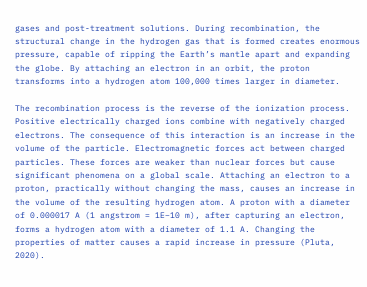gases and post-treatment solutions. During recombination, the structural change in the hydrogen gas that is formed creates enormous pressure, capable of ripping the Earth’s mantle apart and expanding the globe. By attaching an electron in an orbit, the proton transforms into a hydrogen atom 100,000 times larger in diameter.

The recombination process is the reverse of the ionization process. Positive electrically charged ions combine with negatively charged electrons. The consequence of this interaction is an increase in the volume of the particle. Electromagnetic forces act between charged particles. These forces are weaker than nuclear forces but cause significant phenomena on a global scale. Attaching an electron to a proton, practically without changing the mass, causes an increase in the volume of the resulting hydrogen atom. A proton with a diameter of 0.000017 A (1 angstrom = 1E−10 m), after capturing an electron, forms a hydrogen atom with a diameter of 1.1 A. Changing the properties of matter causes a rapid increase in pressure (Pluta, 2020).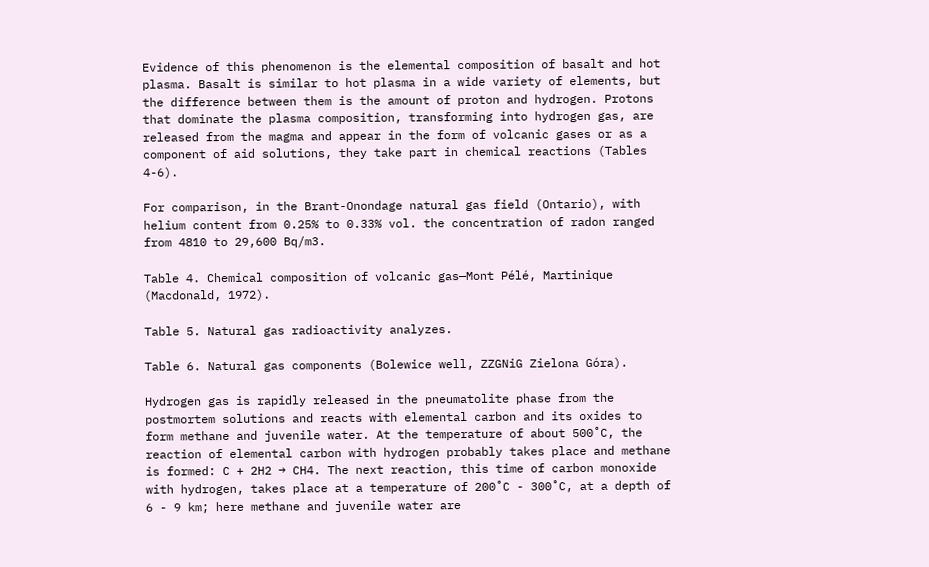Evidence of this phenomenon is the elemental composition of basalt and hot plasma. Basalt is similar to hot plasma in a wide variety of elements, but the difference between them is the amount of proton and hydrogen. Protons that dominate the plasma composition, transforming into hydrogen gas, are released from the magma and appear in the form of volcanic gases or as a component of aid solutions, they take part in chemical reactions (Tables 4-6).

For comparison, in the Brant-Onondage natural gas field (Ontario), with helium content from 0.25% to 0.33% vol. the concentration of radon ranged from 4810 to 29,600 Bq/m3.

Table 4. Chemical composition of volcanic gas—Mont Pélé, Martinique (Macdonald, 1972).

Table 5. Natural gas radioactivity analyzes.

Table 6. Natural gas components (Bolewice well, ZZGNiG Zielona Góra).

Hydrogen gas is rapidly released in the pneumatolite phase from the postmortem solutions and reacts with elemental carbon and its oxides to form methane and juvenile water. At the temperature of about 500˚C, the reaction of elemental carbon with hydrogen probably takes place and methane is formed: C + 2H2 → CH4. The next reaction, this time of carbon monoxide with hydrogen, takes place at a temperature of 200˚C - 300˚C, at a depth of 6 - 9 km; here methane and juvenile water are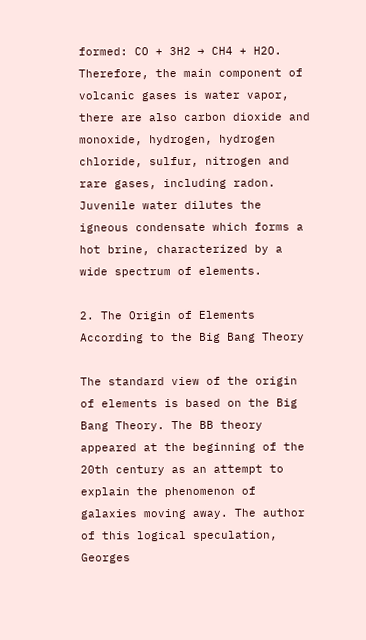formed: CO + 3H2 → CH4 + H2O. Therefore, the main component of volcanic gases is water vapor, there are also carbon dioxide and monoxide, hydrogen, hydrogen chloride, sulfur, nitrogen and rare gases, including radon. Juvenile water dilutes the igneous condensate which forms a hot brine, characterized by a wide spectrum of elements.

2. The Origin of Elements According to the Big Bang Theory

The standard view of the origin of elements is based on the Big Bang Theory. The BB theory appeared at the beginning of the 20th century as an attempt to explain the phenomenon of galaxies moving away. The author of this logical speculation, Georges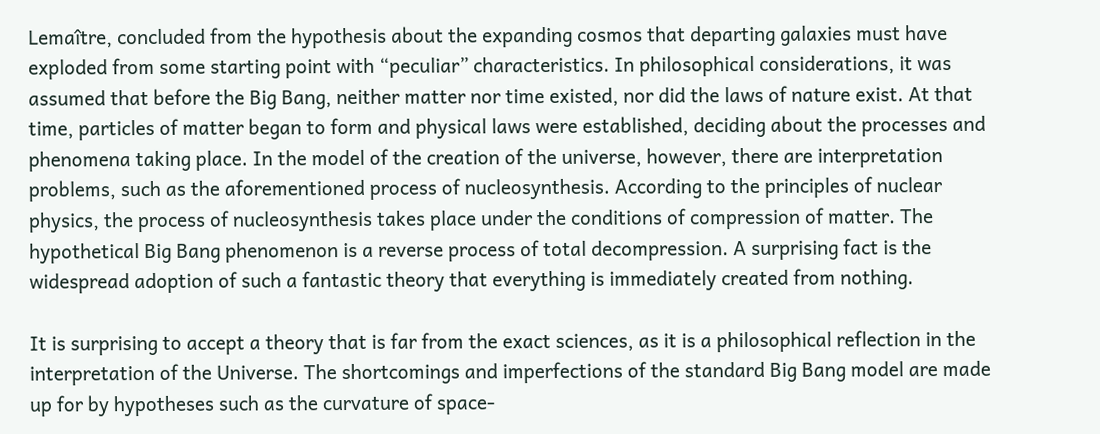Lemaître, concluded from the hypothesis about the expanding cosmos that departing galaxies must have exploded from some starting point with “peculiar” characteristics. In philosophical considerations, it was assumed that before the Big Bang, neither matter nor time existed, nor did the laws of nature exist. At that time, particles of matter began to form and physical laws were established, deciding about the processes and phenomena taking place. In the model of the creation of the universe, however, there are interpretation problems, such as the aforementioned process of nucleosynthesis. According to the principles of nuclear physics, the process of nucleosynthesis takes place under the conditions of compression of matter. The hypothetical Big Bang phenomenon is a reverse process of total decompression. A surprising fact is the widespread adoption of such a fantastic theory that everything is immediately created from nothing.

It is surprising to accept a theory that is far from the exact sciences, as it is a philosophical reflection in the interpretation of the Universe. The shortcomings and imperfections of the standard Big Bang model are made up for by hypotheses such as the curvature of space-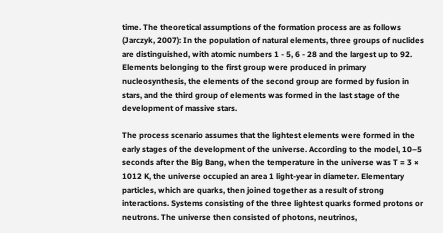time. The theoretical assumptions of the formation process are as follows (Jarczyk, 2007): In the population of natural elements, three groups of nuclides are distinguished, with atomic numbers 1 - 5, 6 - 28 and the largest up to 92. Elements belonging to the first group were produced in primary nucleosynthesis, the elements of the second group are formed by fusion in stars, and the third group of elements was formed in the last stage of the development of massive stars.

The process scenario assumes that the lightest elements were formed in the early stages of the development of the universe. According to the model, 10–5 seconds after the Big Bang, when the temperature in the universe was T = 3 × 1012 K, the universe occupied an area 1 light-year in diameter. Elementary particles, which are quarks, then joined together as a result of strong interactions. Systems consisting of the three lightest quarks formed protons or neutrons. The universe then consisted of photons, neutrinos,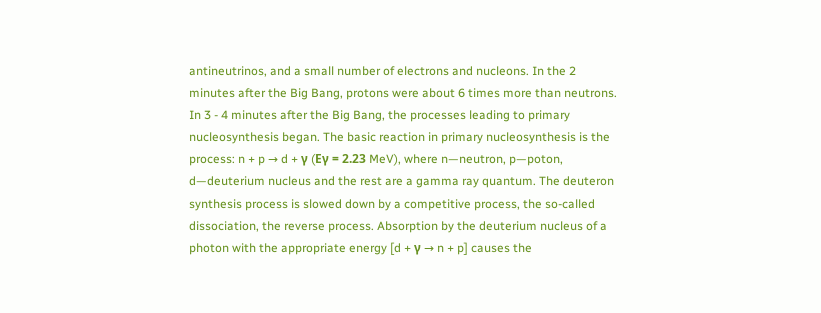antineutrinos, and a small number of electrons and nucleons. In the 2 minutes after the Big Bang, protons were about 6 times more than neutrons. In 3 - 4 minutes after the Big Bang, the processes leading to primary nucleosynthesis began. The basic reaction in primary nucleosynthesis is the process: n + p → d + γ (Eγ = 2.23 MeV), where n—neutron, p—poton, d—deuterium nucleus and the rest are a gamma ray quantum. The deuteron synthesis process is slowed down by a competitive process, the so-called dissociation, the reverse process. Absorption by the deuterium nucleus of a photon with the appropriate energy [d + γ → n + p] causes the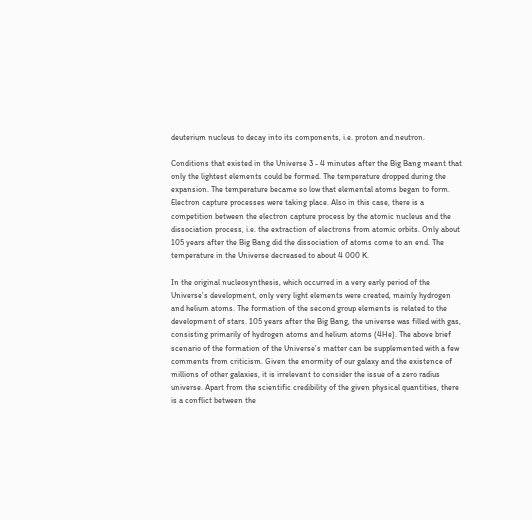deuterium nucleus to decay into its components, i.e. proton and neutron.

Conditions that existed in the Universe 3 - 4 minutes after the Big Bang meant that only the lightest elements could be formed. The temperature dropped during the expansion. The temperature became so low that elemental atoms began to form. Electron capture processes were taking place. Also in this case, there is a competition between the electron capture process by the atomic nucleus and the dissociation process, i.e. the extraction of electrons from atomic orbits. Only about 105 years after the Big Bang did the dissociation of atoms come to an end. The temperature in the Universe decreased to about 4 000 K.

In the original nucleosynthesis, which occurred in a very early period of the Universe’s development, only very light elements were created, mainly hydrogen and helium atoms. The formation of the second group elements is related to the development of stars. 105 years after the Big Bang, the universe was filled with gas, consisting primarily of hydrogen atoms and helium atoms (4He). The above brief scenario of the formation of the Universe’s matter can be supplemented with a few comments from criticism. Given the enormity of our galaxy and the existence of millions of other galaxies, it is irrelevant to consider the issue of a zero radius universe. Apart from the scientific credibility of the given physical quantities, there is a conflict between the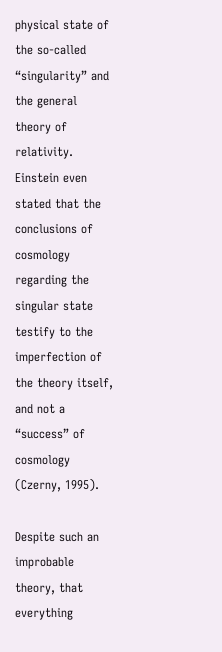physical state of the so-called “singularity” and the general theory of relativity. Einstein even stated that the conclusions of cosmology regarding the singular state testify to the imperfection of the theory itself, and not a “success” of cosmology (Czerny, 1995).

Despite such an improbable theory, that everything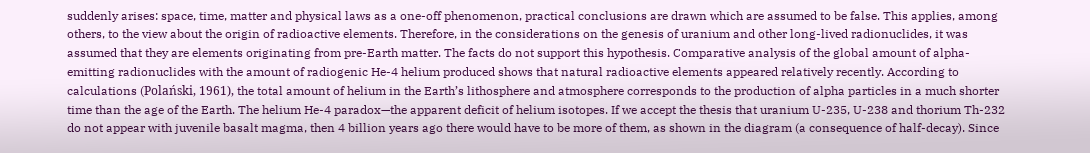suddenly arises: space, time, matter and physical laws as a one-off phenomenon, practical conclusions are drawn which are assumed to be false. This applies, among others, to the view about the origin of radioactive elements. Therefore, in the considerations on the genesis of uranium and other long-lived radionuclides, it was assumed that they are elements originating from pre-Earth matter. The facts do not support this hypothesis. Comparative analysis of the global amount of alpha-emitting radionuclides with the amount of radiogenic He-4 helium produced shows that natural radioactive elements appeared relatively recently. According to calculations (Polański, 1961), the total amount of helium in the Earth’s lithosphere and atmosphere corresponds to the production of alpha particles in a much shorter time than the age of the Earth. The helium He-4 paradox—the apparent deficit of helium isotopes. If we accept the thesis that uranium U-235, U-238 and thorium Th-232 do not appear with juvenile basalt magma, then 4 billion years ago there would have to be more of them, as shown in the diagram (a consequence of half-decay). Since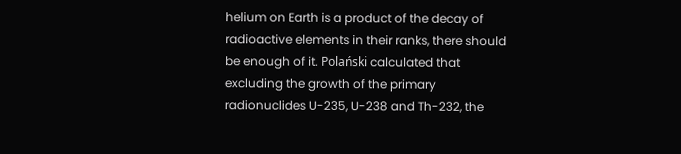helium on Earth is a product of the decay of radioactive elements in their ranks, there should be enough of it. Polański calculated that excluding the growth of the primary radionuclides U-235, U-238 and Th-232, the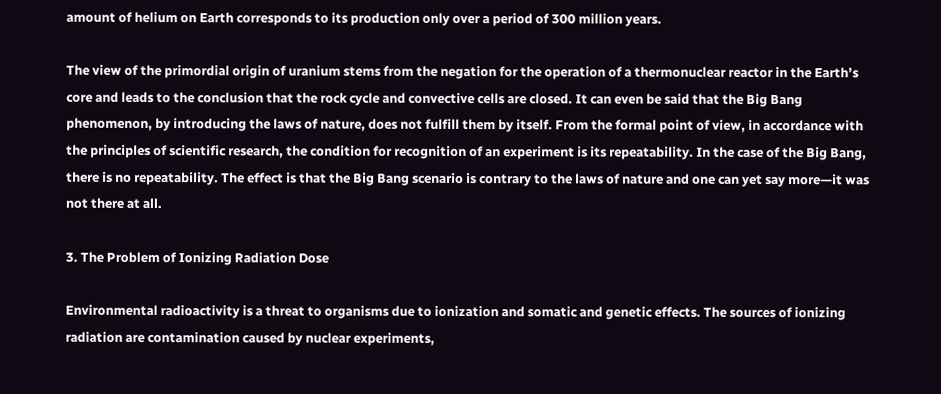amount of helium on Earth corresponds to its production only over a period of 300 million years.

The view of the primordial origin of uranium stems from the negation for the operation of a thermonuclear reactor in the Earth’s core and leads to the conclusion that the rock cycle and convective cells are closed. It can even be said that the Big Bang phenomenon, by introducing the laws of nature, does not fulfill them by itself. From the formal point of view, in accordance with the principles of scientific research, the condition for recognition of an experiment is its repeatability. In the case of the Big Bang, there is no repeatability. The effect is that the Big Bang scenario is contrary to the laws of nature and one can yet say more—it was not there at all.

3. The Problem of Ionizing Radiation Dose

Environmental radioactivity is a threat to organisms due to ionization and somatic and genetic effects. The sources of ionizing radiation are contamination caused by nuclear experiments,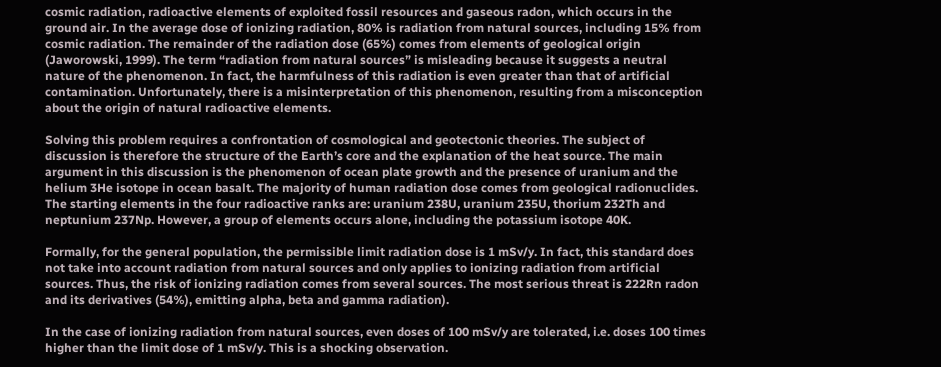cosmic radiation, radioactive elements of exploited fossil resources and gaseous radon, which occurs in the ground air. In the average dose of ionizing radiation, 80% is radiation from natural sources, including 15% from cosmic radiation. The remainder of the radiation dose (65%) comes from elements of geological origin (Jaworowski, 1999). The term “radiation from natural sources” is misleading because it suggests a neutral nature of the phenomenon. In fact, the harmfulness of this radiation is even greater than that of artificial contamination. Unfortunately, there is a misinterpretation of this phenomenon, resulting from a misconception about the origin of natural radioactive elements.

Solving this problem requires a confrontation of cosmological and geotectonic theories. The subject of discussion is therefore the structure of the Earth’s core and the explanation of the heat source. The main argument in this discussion is the phenomenon of ocean plate growth and the presence of uranium and the helium 3He isotope in ocean basalt. The majority of human radiation dose comes from geological radionuclides. The starting elements in the four radioactive ranks are: uranium 238U, uranium 235U, thorium 232Th and neptunium 237Np. However, a group of elements occurs alone, including the potassium isotope 40K.

Formally, for the general population, the permissible limit radiation dose is 1 mSv/y. In fact, this standard does not take into account radiation from natural sources and only applies to ionizing radiation from artificial sources. Thus, the risk of ionizing radiation comes from several sources. The most serious threat is 222Rn radon and its derivatives (54%), emitting alpha, beta and gamma radiation).

In the case of ionizing radiation from natural sources, even doses of 100 mSv/y are tolerated, i.e. doses 100 times higher than the limit dose of 1 mSv/y. This is a shocking observation.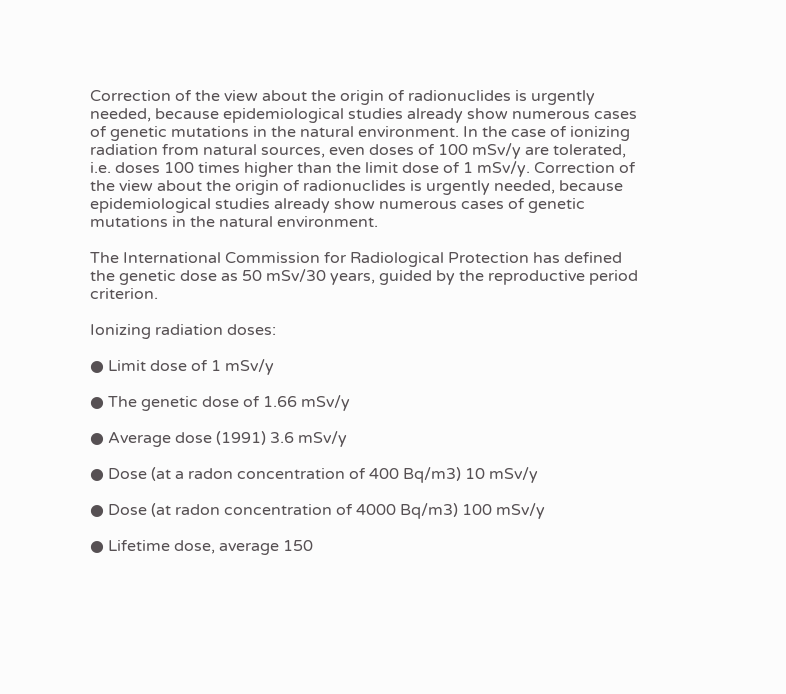Correction of the view about the origin of radionuclides is urgently needed, because epidemiological studies already show numerous cases of genetic mutations in the natural environment. In the case of ionizing radiation from natural sources, even doses of 100 mSv/y are tolerated, i.e. doses 100 times higher than the limit dose of 1 mSv/y. Correction of the view about the origin of radionuclides is urgently needed, because epidemiological studies already show numerous cases of genetic mutations in the natural environment.

The International Commission for Radiological Protection has defined the genetic dose as 50 mSv/30 years, guided by the reproductive period criterion.

Ionizing radiation doses:

● Limit dose of 1 mSv/y

● The genetic dose of 1.66 mSv/y

● Average dose (1991) 3.6 mSv/y

● Dose (at a radon concentration of 400 Bq/m3) 10 mSv/y

● Dose (at radon concentration of 4000 Bq/m3) 100 mSv/y

● Lifetime dose, average 150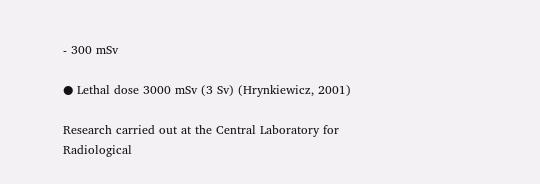- 300 mSv

● Lethal dose 3000 mSv (3 Sv) (Hrynkiewicz, 2001)

Research carried out at the Central Laboratory for Radiological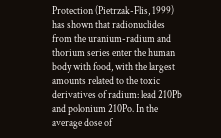Protection (Pietrzak-Flis, 1999) has shown that radionuclides from the uranium-radium and thorium series enter the human body with food, with the largest amounts related to the toxic derivatives of radium: lead 210Pb and polonium 210Po. In the average dose of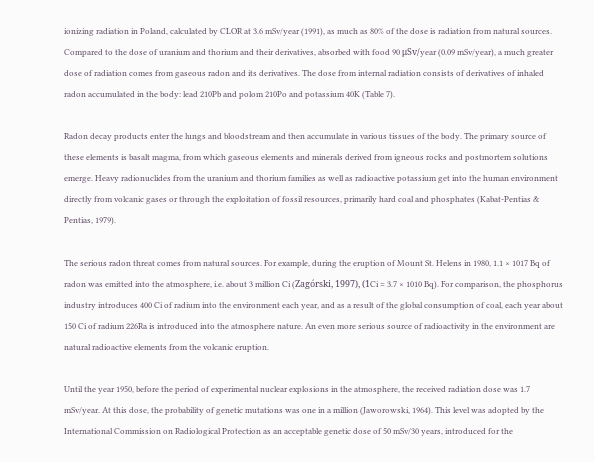ionizing radiation in Poland, calculated by CLOR at 3.6 mSv/year (1991), as much as 80% of the dose is radiation from natural sources. Compared to the dose of uranium and thorium and their derivatives, absorbed with food 90 μSv/year (0.09 mSv/year), a much greater dose of radiation comes from gaseous radon and its derivatives. The dose from internal radiation consists of derivatives of inhaled radon accumulated in the body: lead 210Pb and polom 210Po and potassium 40K (Table 7).

Radon decay products enter the lungs and bloodstream and then accumulate in various tissues of the body. The primary source of these elements is basalt magma, from which gaseous elements and minerals derived from igneous rocks and postmortem solutions emerge. Heavy radionuclides from the uranium and thorium families as well as radioactive potassium get into the human environment directly from volcanic gases or through the exploitation of fossil resources, primarily hard coal and phosphates (Kabat-Pentias & Pentias, 1979).

The serious radon threat comes from natural sources. For example, during the eruption of Mount St. Helens in 1980, 1.1 × 1017 Bq of radon was emitted into the atmosphere, i.e. about 3 million Ci (Zagórski, 1997), (1Ci = 3.7 × 1010 Bq). For comparison, the phosphorus industry introduces 400 Ci of radium into the environment each year, and as a result of the global consumption of coal, each year about 150 Ci of radium 226Ra is introduced into the atmosphere nature. An even more serious source of radioactivity in the environment are natural radioactive elements from the volcanic eruption.

Until the year 1950, before the period of experimental nuclear explosions in the atmosphere, the received radiation dose was 1.7 mSv/year. At this dose, the probability of genetic mutations was one in a million (Jaworowski, 1964). This level was adopted by the International Commission on Radiological Protection as an acceptable genetic dose of 50 mSv/30 years, introduced for the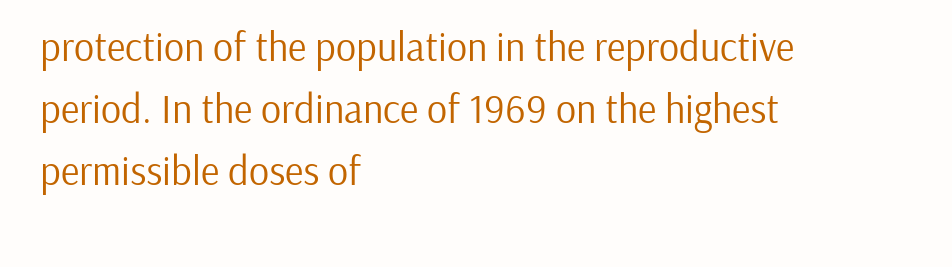protection of the population in the reproductive period. In the ordinance of 1969 on the highest permissible doses of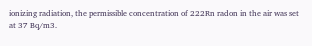ionizing radiation, the permissible concentration of 222Rn radon in the air was set at 37 Bq/m3.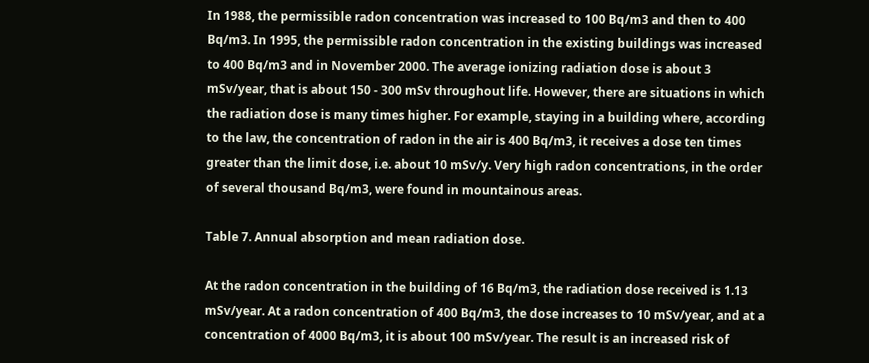In 1988, the permissible radon concentration was increased to 100 Bq/m3 and then to 400 Bq/m3. In 1995, the permissible radon concentration in the existing buildings was increased to 400 Bq/m3 and in November 2000. The average ionizing radiation dose is about 3 mSv/year, that is about 150 - 300 mSv throughout life. However, there are situations in which the radiation dose is many times higher. For example, staying in a building where, according to the law, the concentration of radon in the air is 400 Bq/m3, it receives a dose ten times greater than the limit dose, i.e. about 10 mSv/y. Very high radon concentrations, in the order of several thousand Bq/m3, were found in mountainous areas.

Table 7. Annual absorption and mean radiation dose.

At the radon concentration in the building of 16 Bq/m3, the radiation dose received is 1.13 mSv/year. At a radon concentration of 400 Bq/m3, the dose increases to 10 mSv/year, and at a concentration of 4000 Bq/m3, it is about 100 mSv/year. The result is an increased risk of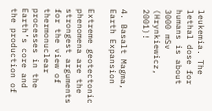leukemia. The lethal dose for humans is about 3000 mSv (Hrynkiewicz, 2001)!

4. Basalt Magma, Earth Expansion

Extreme geotectonic phenomena are the strongest arguments for the view of thermonuclear processes in the Earth’s core and the production of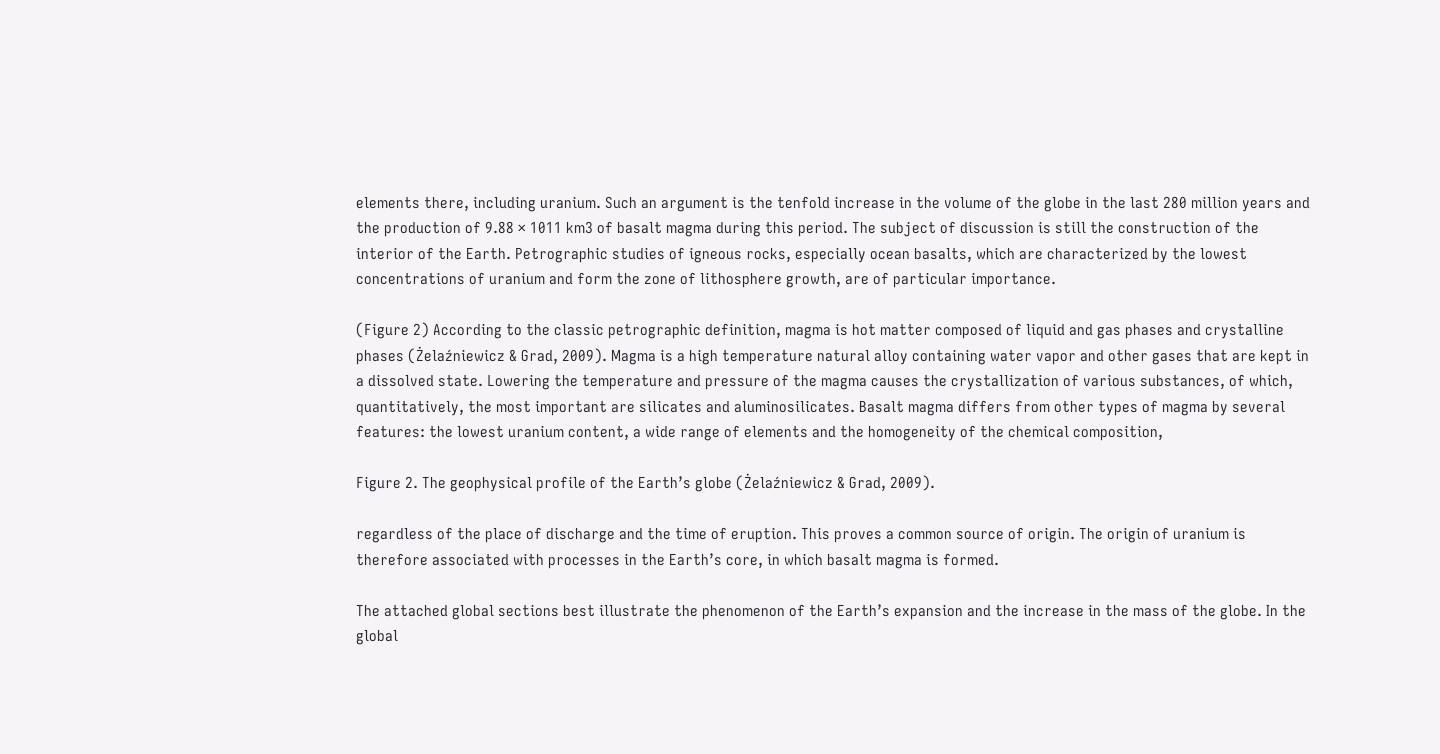elements there, including uranium. Such an argument is the tenfold increase in the volume of the globe in the last 280 million years and the production of 9.88 × 1011 km3 of basalt magma during this period. The subject of discussion is still the construction of the interior of the Earth. Petrographic studies of igneous rocks, especially ocean basalts, which are characterized by the lowest concentrations of uranium and form the zone of lithosphere growth, are of particular importance.

(Figure 2) According to the classic petrographic definition, magma is hot matter composed of liquid and gas phases and crystalline phases (Żelaźniewicz & Grad, 2009). Magma is a high temperature natural alloy containing water vapor and other gases that are kept in a dissolved state. Lowering the temperature and pressure of the magma causes the crystallization of various substances, of which, quantitatively, the most important are silicates and aluminosilicates. Basalt magma differs from other types of magma by several features: the lowest uranium content, a wide range of elements and the homogeneity of the chemical composition,

Figure 2. The geophysical profile of the Earth’s globe (Żelaźniewicz & Grad, 2009).

regardless of the place of discharge and the time of eruption. This proves a common source of origin. The origin of uranium is therefore associated with processes in the Earth’s core, in which basalt magma is formed.

The attached global sections best illustrate the phenomenon of the Earth’s expansion and the increase in the mass of the globe. In the global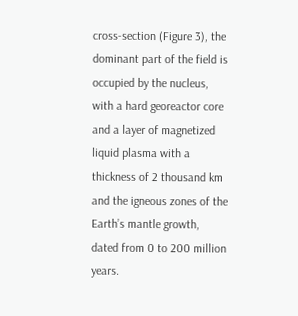cross-section (Figure 3), the dominant part of the field is occupied by the nucleus, with a hard georeactor core and a layer of magnetized liquid plasma with a thickness of 2 thousand km and the igneous zones of the Earth’s mantle growth, dated from 0 to 200 million years.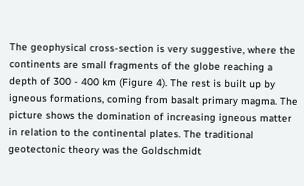The geophysical cross-section is very suggestive, where the continents are small fragments of the globe reaching a depth of 300 - 400 km (Figure 4). The rest is built up by igneous formations, coming from basalt primary magma. The picture shows the domination of increasing igneous matter in relation to the continental plates. The traditional geotectonic theory was the Goldschmidt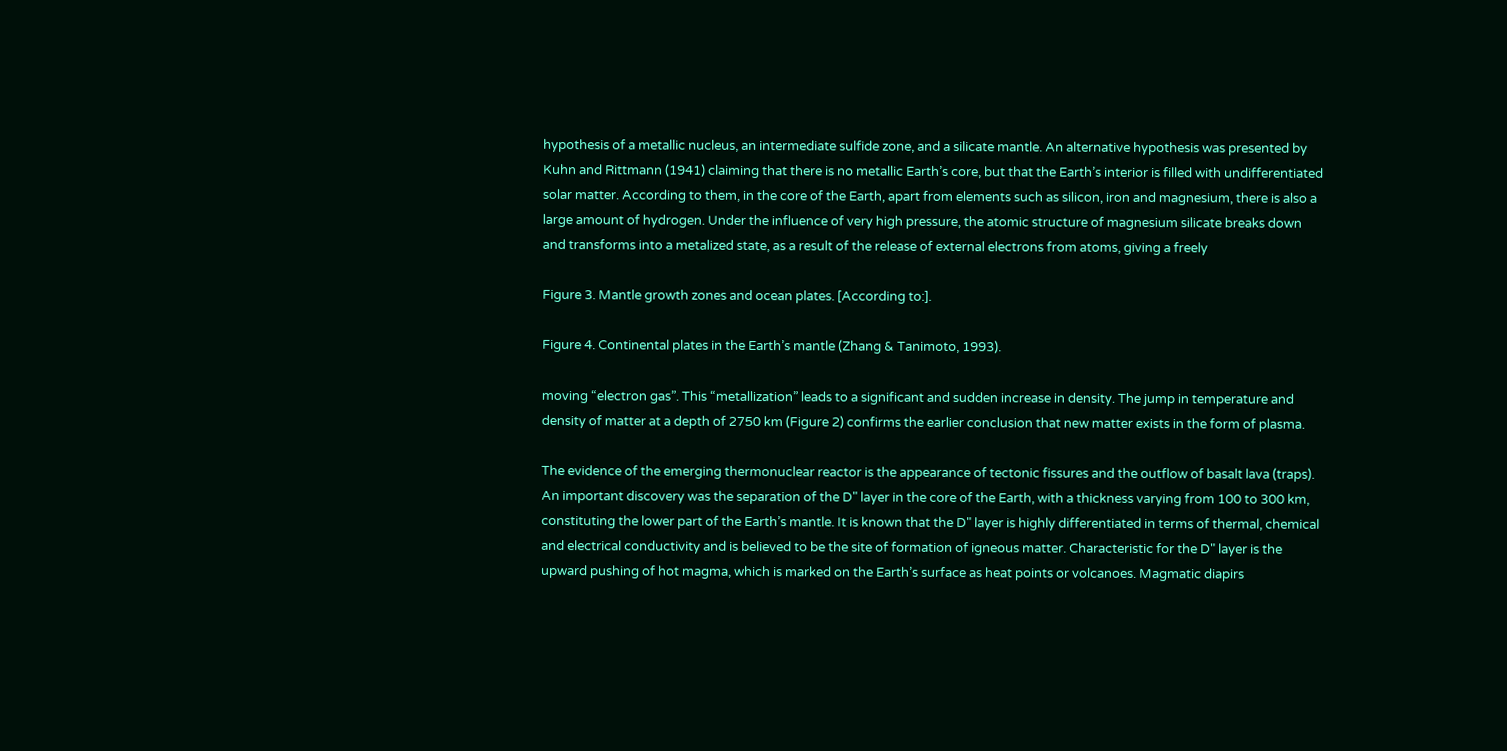hypothesis of a metallic nucleus, an intermediate sulfide zone, and a silicate mantle. An alternative hypothesis was presented by Kuhn and Rittmann (1941) claiming that there is no metallic Earth’s core, but that the Earth’s interior is filled with undifferentiated solar matter. According to them, in the core of the Earth, apart from elements such as silicon, iron and magnesium, there is also a large amount of hydrogen. Under the influence of very high pressure, the atomic structure of magnesium silicate breaks down and transforms into a metalized state, as a result of the release of external electrons from atoms, giving a freely

Figure 3. Mantle growth zones and ocean plates. [According to:].

Figure 4. Continental plates in the Earth’s mantle (Zhang & Tanimoto, 1993).

moving “electron gas”. This “metallization” leads to a significant and sudden increase in density. The jump in temperature and density of matter at a depth of 2750 km (Figure 2) confirms the earlier conclusion that new matter exists in the form of plasma.

The evidence of the emerging thermonuclear reactor is the appearance of tectonic fissures and the outflow of basalt lava (traps). An important discovery was the separation of the D" layer in the core of the Earth, with a thickness varying from 100 to 300 km, constituting the lower part of the Earth’s mantle. It is known that the D" layer is highly differentiated in terms of thermal, chemical and electrical conductivity and is believed to be the site of formation of igneous matter. Characteristic for the D" layer is the upward pushing of hot magma, which is marked on the Earth’s surface as heat points or volcanoes. Magmatic diapirs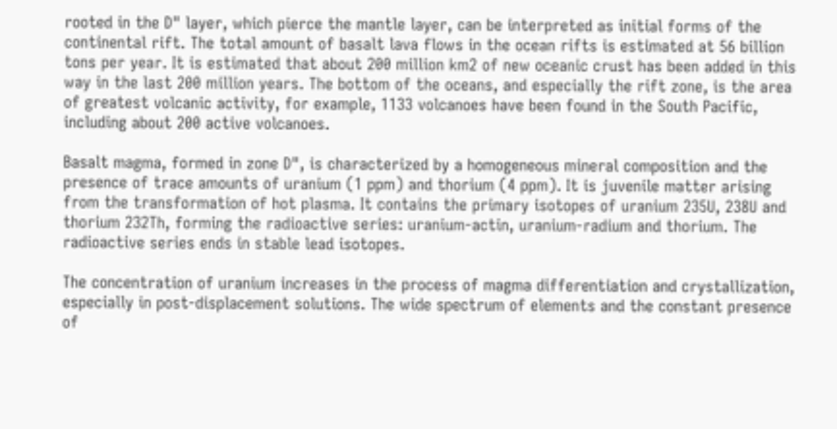rooted in the D" layer, which pierce the mantle layer, can be interpreted as initial forms of the continental rift. The total amount of basalt lava flows in the ocean rifts is estimated at 56 billion tons per year. It is estimated that about 200 million km2 of new oceanic crust has been added in this way in the last 200 million years. The bottom of the oceans, and especially the rift zone, is the area of greatest volcanic activity, for example, 1133 volcanoes have been found in the South Pacific, including about 200 active volcanoes.

Basalt magma, formed in zone D", is characterized by a homogeneous mineral composition and the presence of trace amounts of uranium (1 ppm) and thorium (4 ppm). It is juvenile matter arising from the transformation of hot plasma. It contains the primary isotopes of uranium 235U, 238U and thorium 232Th, forming the radioactive series: uranium-actin, uranium-radium and thorium. The radioactive series ends in stable lead isotopes.

The concentration of uranium increases in the process of magma differentiation and crystallization, especially in post-displacement solutions. The wide spectrum of elements and the constant presence of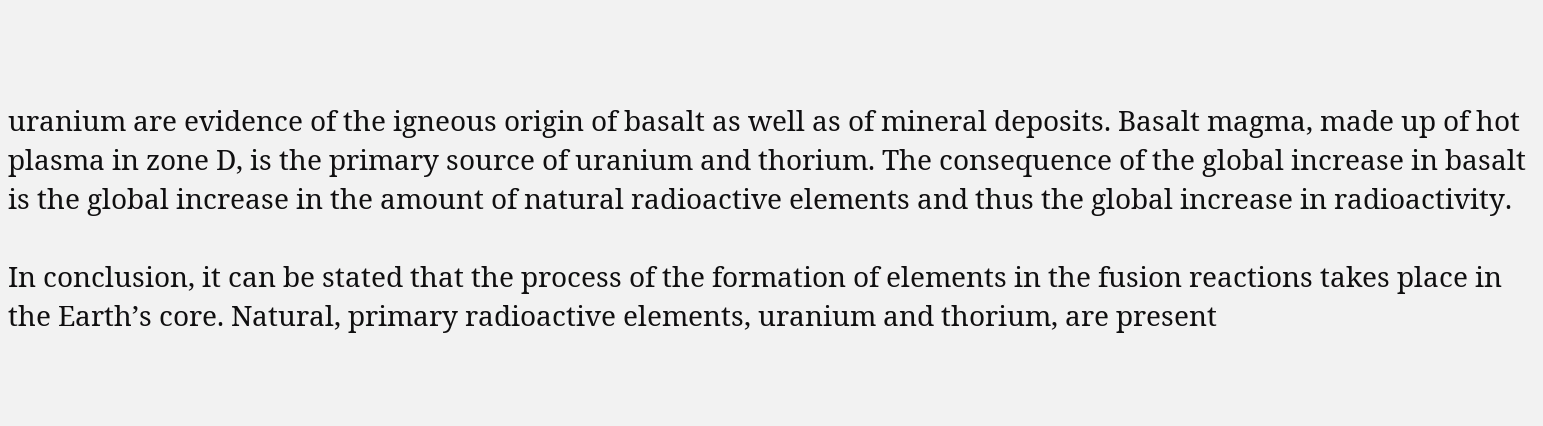uranium are evidence of the igneous origin of basalt as well as of mineral deposits. Basalt magma, made up of hot plasma in zone D, is the primary source of uranium and thorium. The consequence of the global increase in basalt is the global increase in the amount of natural radioactive elements and thus the global increase in radioactivity.

In conclusion, it can be stated that the process of the formation of elements in the fusion reactions takes place in the Earth’s core. Natural, primary radioactive elements, uranium and thorium, are present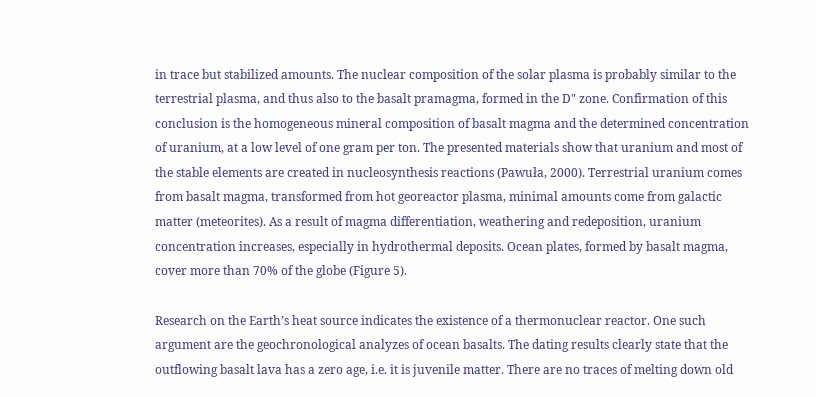in trace but stabilized amounts. The nuclear composition of the solar plasma is probably similar to the terrestrial plasma, and thus also to the basalt pramagma, formed in the D" zone. Confirmation of this conclusion is the homogeneous mineral composition of basalt magma and the determined concentration of uranium, at a low level of one gram per ton. The presented materials show that uranium and most of the stable elements are created in nucleosynthesis reactions (Pawuła, 2000). Terrestrial uranium comes from basalt magma, transformed from hot georeactor plasma, minimal amounts come from galactic matter (meteorites). As a result of magma differentiation, weathering and redeposition, uranium concentration increases, especially in hydrothermal deposits. Ocean plates, formed by basalt magma, cover more than 70% of the globe (Figure 5).

Research on the Earth’s heat source indicates the existence of a thermonuclear reactor. One such argument are the geochronological analyzes of ocean basalts. The dating results clearly state that the outflowing basalt lava has a zero age, i.e. it is juvenile matter. There are no traces of melting down old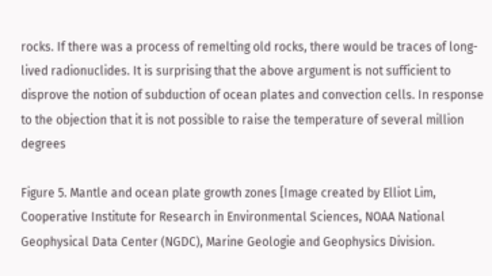rocks. If there was a process of remelting old rocks, there would be traces of long-lived radionuclides. It is surprising that the above argument is not sufficient to disprove the notion of subduction of ocean plates and convection cells. In response to the objection that it is not possible to raise the temperature of several million degrees

Figure 5. Mantle and ocean plate growth zones [Image created by Elliot Lim, Cooperative Institute for Research in Environmental Sciences, NOAA National Geophysical Data Center (NGDC), Marine Geologie and Geophysics Division.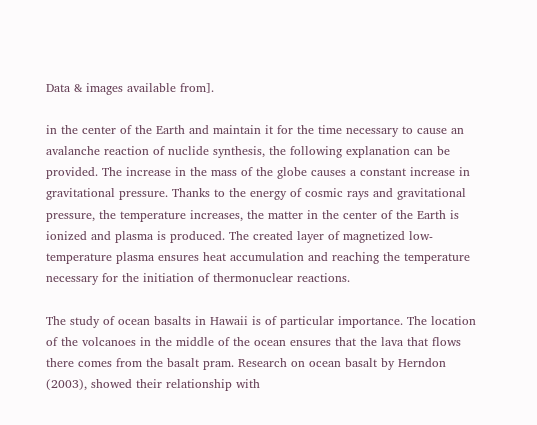Data & images available from].

in the center of the Earth and maintain it for the time necessary to cause an avalanche reaction of nuclide synthesis, the following explanation can be provided. The increase in the mass of the globe causes a constant increase in gravitational pressure. Thanks to the energy of cosmic rays and gravitational pressure, the temperature increases, the matter in the center of the Earth is ionized and plasma is produced. The created layer of magnetized low-temperature plasma ensures heat accumulation and reaching the temperature necessary for the initiation of thermonuclear reactions.

The study of ocean basalts in Hawaii is of particular importance. The location of the volcanoes in the middle of the ocean ensures that the lava that flows there comes from the basalt pram. Research on ocean basalt by Herndon (2003), showed their relationship with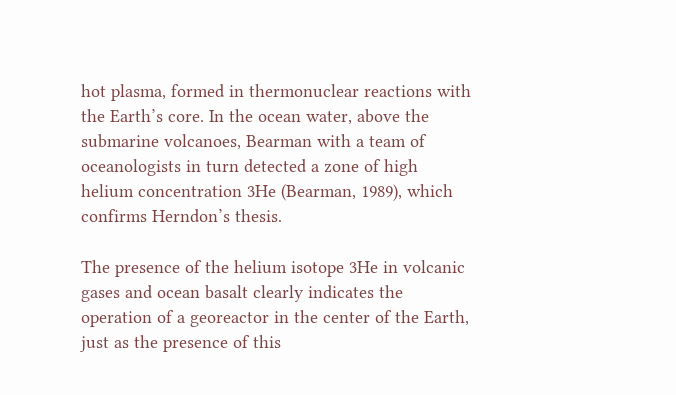hot plasma, formed in thermonuclear reactions with the Earth’s core. In the ocean water, above the submarine volcanoes, Bearman with a team of oceanologists in turn detected a zone of high helium concentration 3He (Bearman, 1989), which confirms Herndon’s thesis.

The presence of the helium isotope 3He in volcanic gases and ocean basalt clearly indicates the operation of a georeactor in the center of the Earth, just as the presence of this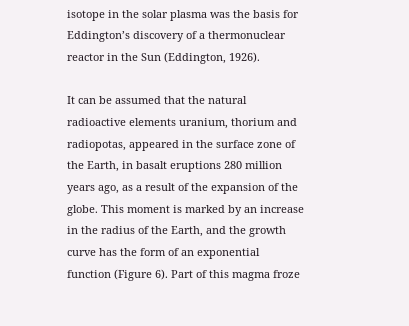isotope in the solar plasma was the basis for Eddington’s discovery of a thermonuclear reactor in the Sun (Eddington, 1926).

It can be assumed that the natural radioactive elements uranium, thorium and radiopotas, appeared in the surface zone of the Earth, in basalt eruptions 280 million years ago, as a result of the expansion of the globe. This moment is marked by an increase in the radius of the Earth, and the growth curve has the form of an exponential function (Figure 6). Part of this magma froze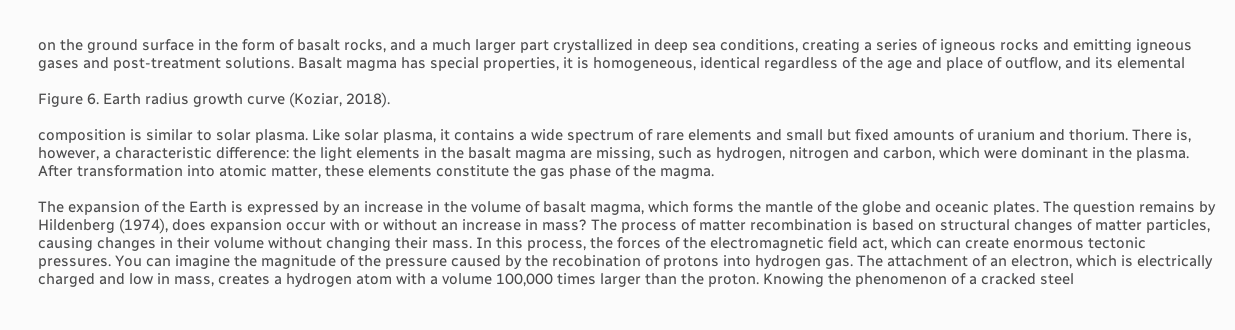on the ground surface in the form of basalt rocks, and a much larger part crystallized in deep sea conditions, creating a series of igneous rocks and emitting igneous gases and post-treatment solutions. Basalt magma has special properties, it is homogeneous, identical regardless of the age and place of outflow, and its elemental

Figure 6. Earth radius growth curve (Koziar, 2018).

composition is similar to solar plasma. Like solar plasma, it contains a wide spectrum of rare elements and small but fixed amounts of uranium and thorium. There is, however, a characteristic difference: the light elements in the basalt magma are missing, such as hydrogen, nitrogen and carbon, which were dominant in the plasma. After transformation into atomic matter, these elements constitute the gas phase of the magma.

The expansion of the Earth is expressed by an increase in the volume of basalt magma, which forms the mantle of the globe and oceanic plates. The question remains by Hildenberg (1974), does expansion occur with or without an increase in mass? The process of matter recombination is based on structural changes of matter particles, causing changes in their volume without changing their mass. In this process, the forces of the electromagnetic field act, which can create enormous tectonic pressures. You can imagine the magnitude of the pressure caused by the recobination of protons into hydrogen gas. The attachment of an electron, which is electrically charged and low in mass, creates a hydrogen atom with a volume 100,000 times larger than the proton. Knowing the phenomenon of a cracked steel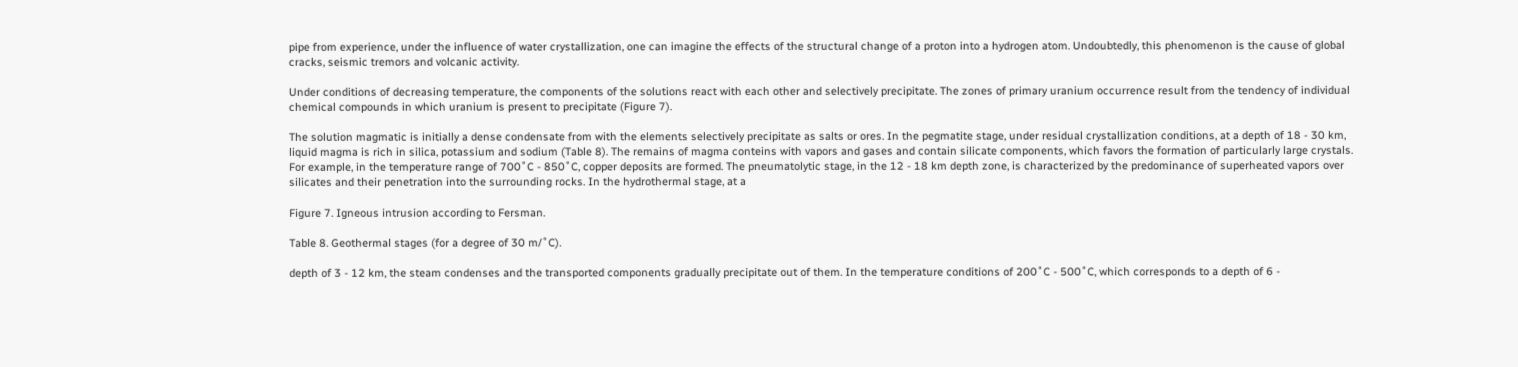pipe from experience, under the influence of water crystallization, one can imagine the effects of the structural change of a proton into a hydrogen atom. Undoubtedly, this phenomenon is the cause of global cracks, seismic tremors and volcanic activity.

Under conditions of decreasing temperature, the components of the solutions react with each other and selectively precipitate. The zones of primary uranium occurrence result from the tendency of individual chemical compounds in which uranium is present to precipitate (Figure 7).

The solution magmatic is initially a dense condensate from with the elements selectively precipitate as salts or ores. In the pegmatite stage, under residual crystallization conditions, at a depth of 18 - 30 km, liquid magma is rich in silica, potassium and sodium (Table 8). The remains of magma conteins with vapors and gases and contain silicate components, which favors the formation of particularly large crystals. For example, in the temperature range of 700˚C - 850˚C, copper deposits are formed. The pneumatolytic stage, in the 12 - 18 km depth zone, is characterized by the predominance of superheated vapors over silicates and their penetration into the surrounding rocks. In the hydrothermal stage, at a

Figure 7. Igneous intrusion according to Fersman.

Table 8. Geothermal stages (for a degree of 30 m/˚C).

depth of 3 - 12 km, the steam condenses and the transported components gradually precipitate out of them. In the temperature conditions of 200˚C - 500˚C, which corresponds to a depth of 6 -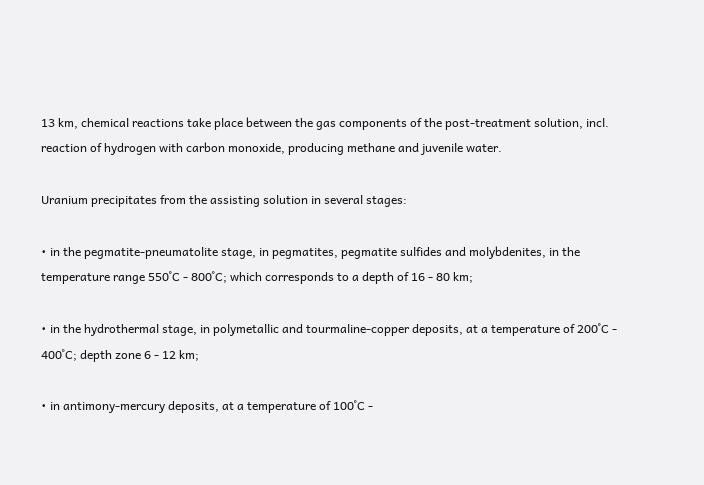13 km, chemical reactions take place between the gas components of the post-treatment solution, incl. reaction of hydrogen with carbon monoxide, producing methane and juvenile water.

Uranium precipitates from the assisting solution in several stages:

• in the pegmatite-pneumatolite stage, in pegmatites, pegmatite sulfides and molybdenites, in the temperature range 550˚C - 800˚C; which corresponds to a depth of 16 - 80 km;

• in the hydrothermal stage, in polymetallic and tourmaline-copper deposits, at a temperature of 200˚C - 400˚C; depth zone 6 - 12 km;

• in antimony-mercury deposits, at a temperature of 100˚C -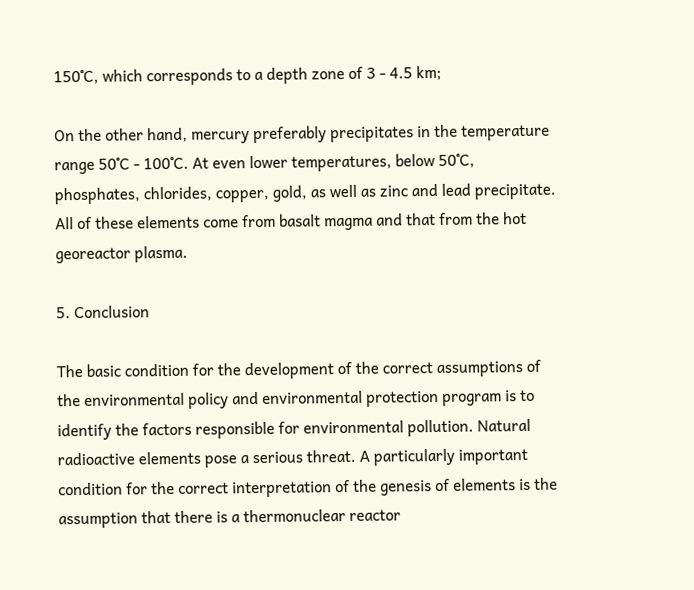150˚C, which corresponds to a depth zone of 3 - 4.5 km;

On the other hand, mercury preferably precipitates in the temperature range 50˚C - 100˚C. At even lower temperatures, below 50˚C, phosphates, chlorides, copper, gold, as well as zinc and lead precipitate. All of these elements come from basalt magma and that from the hot georeactor plasma.

5. Conclusion

The basic condition for the development of the correct assumptions of the environmental policy and environmental protection program is to identify the factors responsible for environmental pollution. Natural radioactive elements pose a serious threat. A particularly important condition for the correct interpretation of the genesis of elements is the assumption that there is a thermonuclear reactor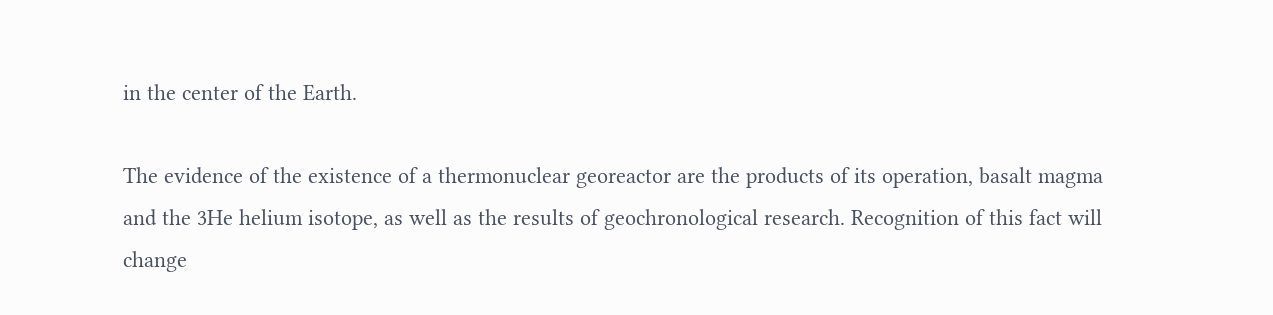in the center of the Earth.

The evidence of the existence of a thermonuclear georeactor are the products of its operation, basalt magma and the 3He helium isotope, as well as the results of geochronological research. Recognition of this fact will change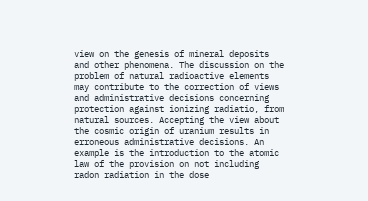view on the genesis of mineral deposits and other phenomena. The discussion on the problem of natural radioactive elements may contribute to the correction of views and administrative decisions concerning protection against ionizing radiatio, from natural sources. Accepting the view about the cosmic origin of uranium results in erroneous administrative decisions. An example is the introduction to the atomic law of the provision on not including radon radiation in the dose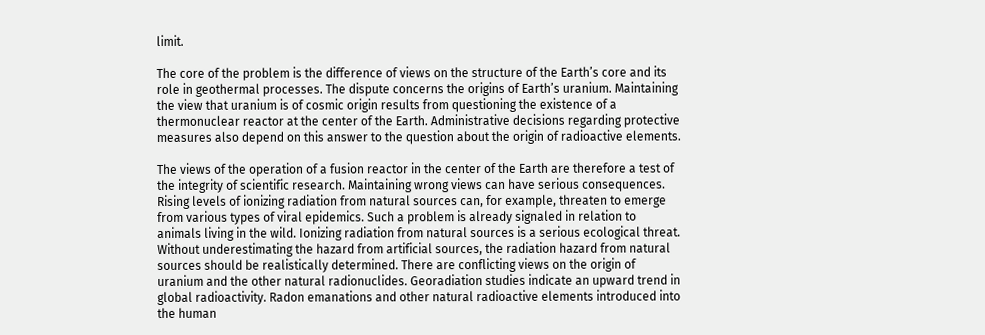limit.

The core of the problem is the difference of views on the structure of the Earth’s core and its role in geothermal processes. The dispute concerns the origins of Earth’s uranium. Maintaining the view that uranium is of cosmic origin results from questioning the existence of a thermonuclear reactor at the center of the Earth. Administrative decisions regarding protective measures also depend on this answer to the question about the origin of radioactive elements.

The views of the operation of a fusion reactor in the center of the Earth are therefore a test of the integrity of scientific research. Maintaining wrong views can have serious consequences. Rising levels of ionizing radiation from natural sources can, for example, threaten to emerge from various types of viral epidemics. Such a problem is already signaled in relation to animals living in the wild. Ionizing radiation from natural sources is a serious ecological threat. Without underestimating the hazard from artificial sources, the radiation hazard from natural sources should be realistically determined. There are conflicting views on the origin of uranium and the other natural radionuclides. Georadiation studies indicate an upward trend in global radioactivity. Radon emanations and other natural radioactive elements introduced into the human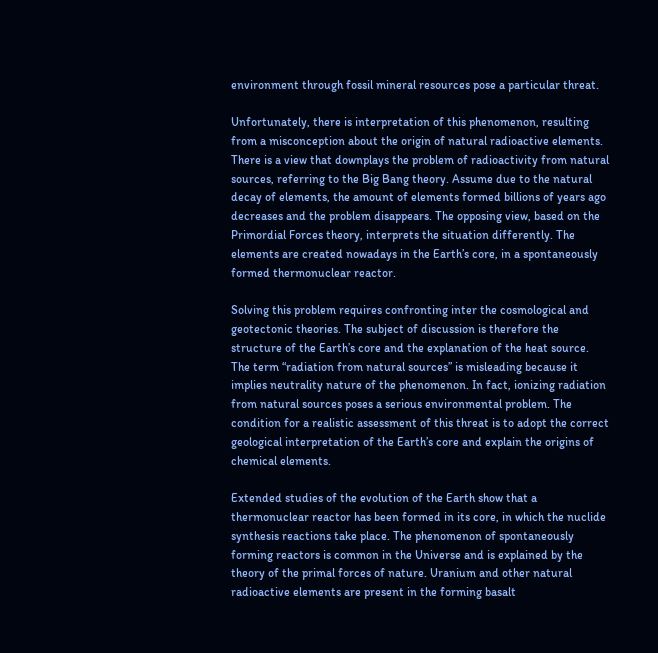environment through fossil mineral resources pose a particular threat.

Unfortunately, there is interpretation of this phenomenon, resulting from a misconception about the origin of natural radioactive elements. There is a view that downplays the problem of radioactivity from natural sources, referring to the Big Bang theory. Assume due to the natural decay of elements, the amount of elements formed billions of years ago decreases and the problem disappears. The opposing view, based on the Primordial Forces theory, interprets the situation differently. The elements are created nowadays in the Earth’s core, in a spontaneously formed thermonuclear reactor.

Solving this problem requires confronting inter the cosmological and geotectonic theories. The subject of discussion is therefore the structure of the Earth’s core and the explanation of the heat source. The term “radiation from natural sources” is misleading because it implies neutrality nature of the phenomenon. In fact, ionizing radiation from natural sources poses a serious environmental problem. The condition for a realistic assessment of this threat is to adopt the correct geological interpretation of the Earth’s core and explain the origins of chemical elements.

Extended studies of the evolution of the Earth show that a thermonuclear reactor has been formed in its core, in which the nuclide synthesis reactions take place. The phenomenon of spontaneously forming reactors is common in the Universe and is explained by the theory of the primal forces of nature. Uranium and other natural radioactive elements are present in the forming basalt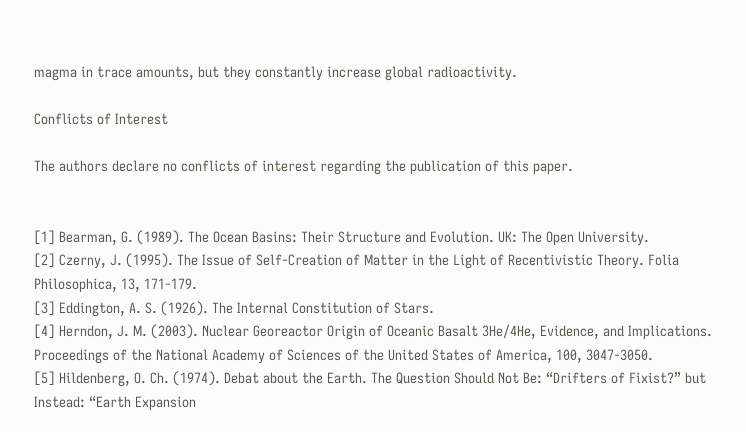magma in trace amounts, but they constantly increase global radioactivity.

Conflicts of Interest

The authors declare no conflicts of interest regarding the publication of this paper.


[1] Bearman, G. (1989). The Ocean Basins: Their Structure and Evolution. UK: The Open University.
[2] Czerny, J. (1995). The Issue of Self-Creation of Matter in the Light of Recentivistic Theory. Folia Philosophica, 13, 171-179.
[3] Eddington, A. S. (1926). The Internal Constitution of Stars.
[4] Herndon, J. M. (2003). Nuclear Georeactor Origin of Oceanic Basalt 3He/4He, Evidence, and Implications. Proceedings of the National Academy of Sciences of the United States of America, 100, 3047-3050.
[5] Hildenberg, O. Ch. (1974). Debat about the Earth. The Question Should Not Be: “Drifters of Fixist?” but Instead: “Earth Expansion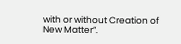with or without Creation of New Matter”.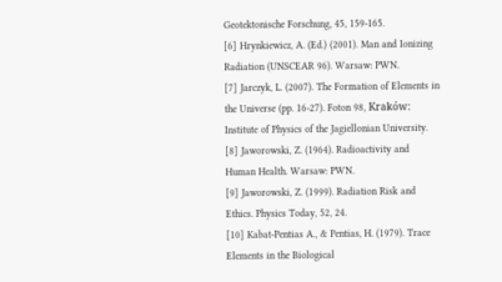Geotektonische Forschung, 45, 159-165.
[6] Hrynkiewicz, A. (Ed.) (2001). Man and Ionizing Radiation (UNSCEAR 96). Warsaw: PWN.
[7] Jarczyk, L. (2007). The Formation of Elements in the Universe (pp. 16-27). Foton 98, Kraków: Institute of Physics of the Jagiellonian University.
[8] Jaworowski, Z. (1964). Radioactivity and Human Health. Warsaw: PWN.
[9] Jaworowski, Z. (1999). Radiation Risk and Ethics. Physics Today, 52, 24.
[10] Kabat-Pentias A., & Pentias, H. (1979). Trace Elements in the Biological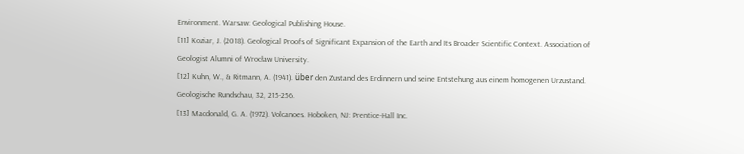Environment. Warsaw: Geological Publishing House.
[11] Koziar, J. (2018). Geological Proofs of Significant Expansion of the Earth and Its Broader Scientific Context. Association of Geologist Alumni of Wrocław University.
[12] Kuhn, W., & Ritmann, A. (1941). über den Zustand des Erdinnern und seine Entstehung aus einem homogenen Urzustand. Geologische Rundschau, 32, 215-256.
[13] Macdonald, G. A. (1972). Volcanoes. Hoboken, NJ: Prentice-Hall Inc.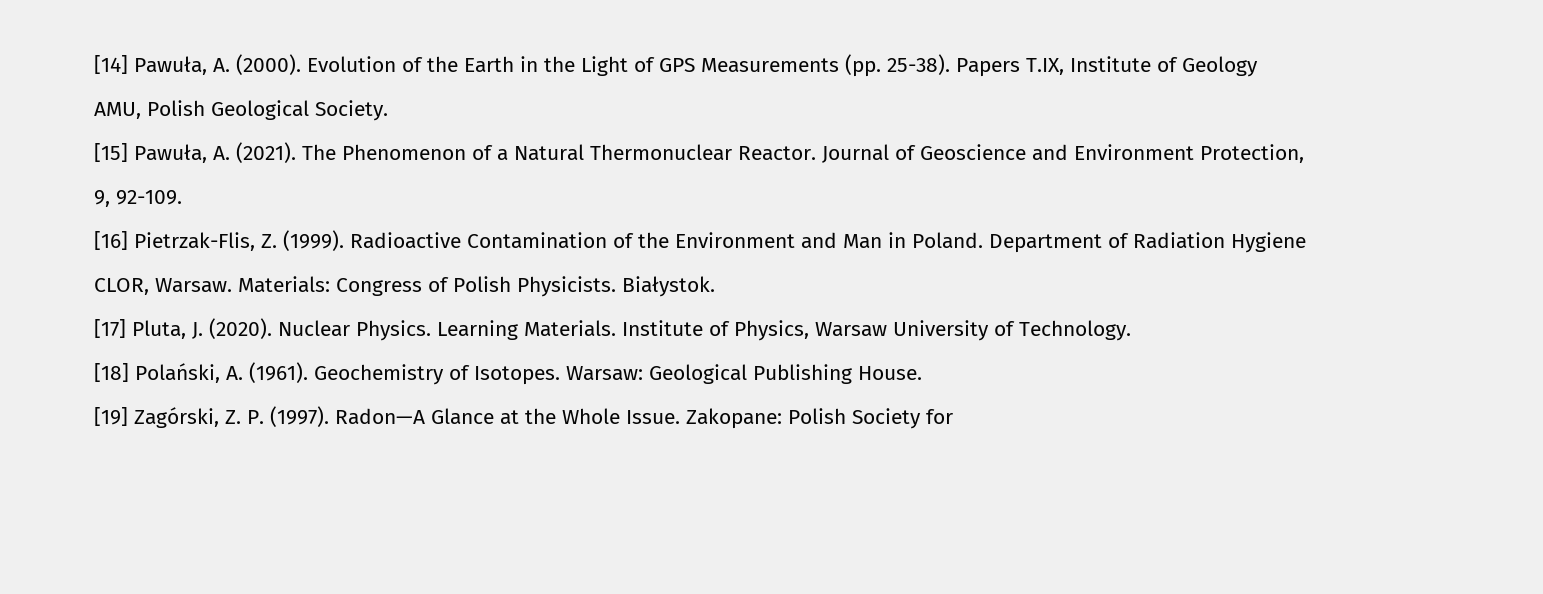[14] Pawuła, A. (2000). Evolution of the Earth in the Light of GPS Measurements (pp. 25-38). Papers T.IX, Institute of Geology AMU, Polish Geological Society.
[15] Pawuła, A. (2021). The Phenomenon of a Natural Thermonuclear Reactor. Journal of Geoscience and Environment Protection, 9, 92-109.
[16] Pietrzak-Flis, Z. (1999). Radioactive Contamination of the Environment and Man in Poland. Department of Radiation Hygiene CLOR, Warsaw. Materials: Congress of Polish Physicists. Białystok.
[17] Pluta, J. (2020). Nuclear Physics. Learning Materials. Institute of Physics, Warsaw University of Technology.
[18] Polański, A. (1961). Geochemistry of Isotopes. Warsaw: Geological Publishing House.
[19] Zagórski, Z. P. (1997). Radon—A Glance at the Whole Issue. Zakopane: Polish Society for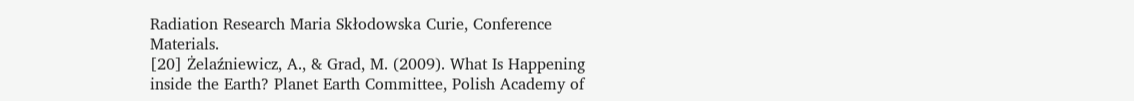Radiation Research Maria Skłodowska Curie, Conference Materials.
[20] Żelaźniewicz, A., & Grad, M. (2009). What Is Happening inside the Earth? Planet Earth Committee, Polish Academy of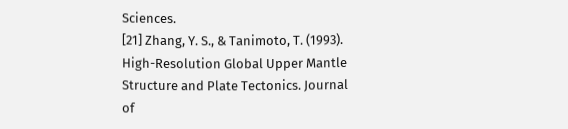Sciences.
[21] Zhang, Y. S., & Tanimoto, T. (1993). High-Resolution Global Upper Mantle Structure and Plate Tectonics. Journal of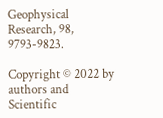Geophysical Research, 98, 9793-9823.

Copyright © 2022 by authors and Scientific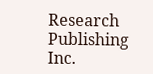Research Publishing Inc.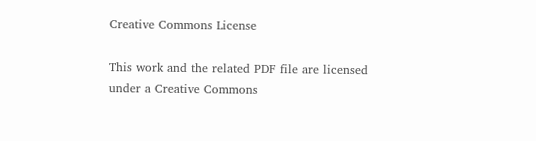Creative Commons License

This work and the related PDF file are licensed under a Creative Commons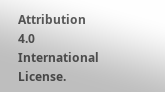Attribution 4.0 International License.